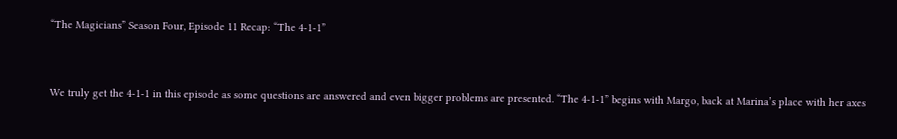“The Magicians” Season Four, Episode 11 Recap: “The 4-1-1”


We truly get the 4-1-1 in this episode as some questions are answered and even bigger problems are presented. “The 4-1-1” begins with Margo, back at Marina’s place with her axes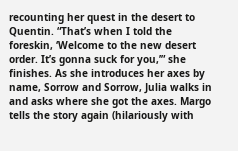recounting her quest in the desert to Quentin. “That’s when I told the foreskin, ‘Welcome to the new desert order. It’s gonna suck for you,’” she finishes. As she introduces her axes by name, Sorrow and Sorrow, Julia walks in and asks where she got the axes. Margo tells the story again (hilariously with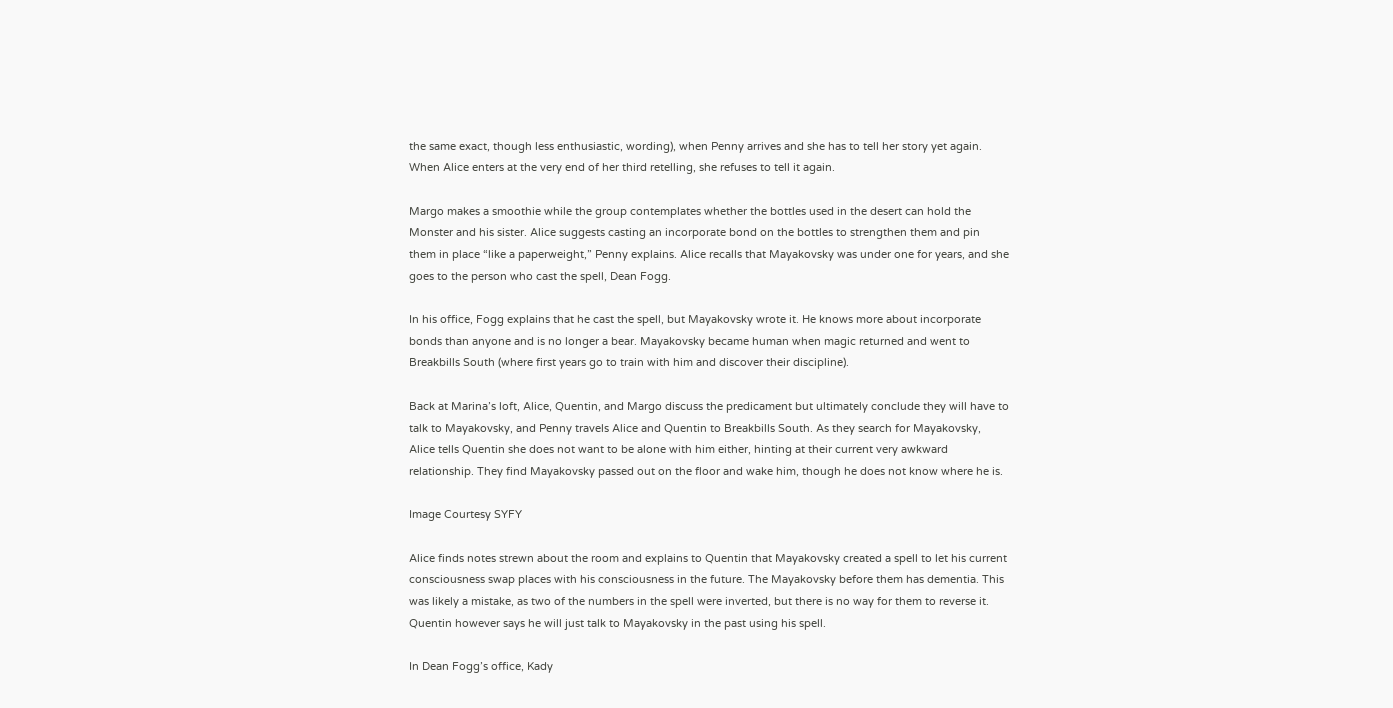the same exact, though less enthusiastic, wording), when Penny arrives and she has to tell her story yet again. When Alice enters at the very end of her third retelling, she refuses to tell it again.

Margo makes a smoothie while the group contemplates whether the bottles used in the desert can hold the Monster and his sister. Alice suggests casting an incorporate bond on the bottles to strengthen them and pin them in place “like a paperweight,” Penny explains. Alice recalls that Mayakovsky was under one for years, and she goes to the person who cast the spell, Dean Fogg.

In his office, Fogg explains that he cast the spell, but Mayakovsky wrote it. He knows more about incorporate bonds than anyone and is no longer a bear. Mayakovsky became human when magic returned and went to Breakbills South (where first years go to train with him and discover their discipline).

Back at Marina’s loft, Alice, Quentin, and Margo discuss the predicament but ultimately conclude they will have to talk to Mayakovsky, and Penny travels Alice and Quentin to Breakbills South. As they search for Mayakovsky, Alice tells Quentin she does not want to be alone with him either, hinting at their current very awkward relationship. They find Mayakovsky passed out on the floor and wake him, though he does not know where he is.

Image Courtesy SYFY

Alice finds notes strewn about the room and explains to Quentin that Mayakovsky created a spell to let his current consciousness swap places with his consciousness in the future. The Mayakovsky before them has dementia. This was likely a mistake, as two of the numbers in the spell were inverted, but there is no way for them to reverse it. Quentin however says he will just talk to Mayakovsky in the past using his spell.

In Dean Fogg’s office, Kady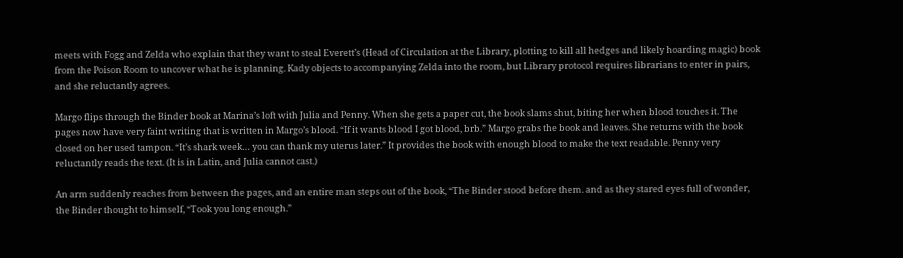meets with Fogg and Zelda who explain that they want to steal Everett’s (Head of Circulation at the Library, plotting to kill all hedges and likely hoarding magic) book from the Poison Room to uncover what he is planning. Kady objects to accompanying Zelda into the room, but Library protocol requires librarians to enter in pairs, and she reluctantly agrees.

Margo flips through the Binder book at Marina’s loft with Julia and Penny. When she gets a paper cut, the book slams shut, biting her when blood touches it. The pages now have very faint writing that is written in Margo’s blood. “If it wants blood I got blood, brb.” Margo grabs the book and leaves. She returns with the book closed on her used tampon. “It’s shark week… you can thank my uterus later.” It provides the book with enough blood to make the text readable. Penny very reluctantly reads the text. (It is in Latin, and Julia cannot cast.)

An arm suddenly reaches from between the pages, and an entire man steps out of the book, “The Binder stood before them. and as they stared eyes full of wonder, the Binder thought to himself, “Took you long enough.”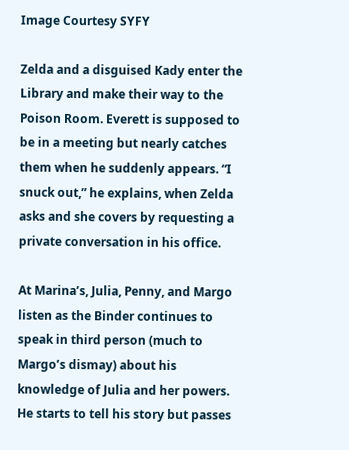Image Courtesy SYFY

Zelda and a disguised Kady enter the Library and make their way to the Poison Room. Everett is supposed to be in a meeting but nearly catches them when he suddenly appears. “I snuck out,” he explains, when Zelda asks and she covers by requesting a private conversation in his office.

At Marina’s, Julia, Penny, and Margo listen as the Binder continues to speak in third person (much to Margo’s dismay) about his knowledge of Julia and her powers. He starts to tell his story but passes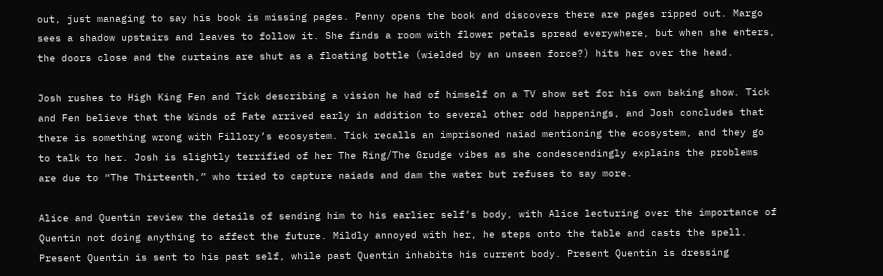out, just managing to say his book is missing pages. Penny opens the book and discovers there are pages ripped out. Margo sees a shadow upstairs and leaves to follow it. She finds a room with flower petals spread everywhere, but when she enters, the doors close and the curtains are shut as a floating bottle (wielded by an unseen force?) hits her over the head.

Josh rushes to High King Fen and Tick describing a vision he had of himself on a TV show set for his own baking show. Tick and Fen believe that the Winds of Fate arrived early in addition to several other odd happenings, and Josh concludes that there is something wrong with Fillory’s ecosystem. Tick recalls an imprisoned naiad mentioning the ecosystem, and they go to talk to her. Josh is slightly terrified of her The Ring/The Grudge vibes as she condescendingly explains the problems are due to “The Thirteenth,” who tried to capture naiads and dam the water but refuses to say more.

Alice and Quentin review the details of sending him to his earlier self’s body, with Alice lecturing over the importance of Quentin not doing anything to affect the future. Mildly annoyed with her, he steps onto the table and casts the spell. Present Quentin is sent to his past self, while past Quentin inhabits his current body. Present Quentin is dressing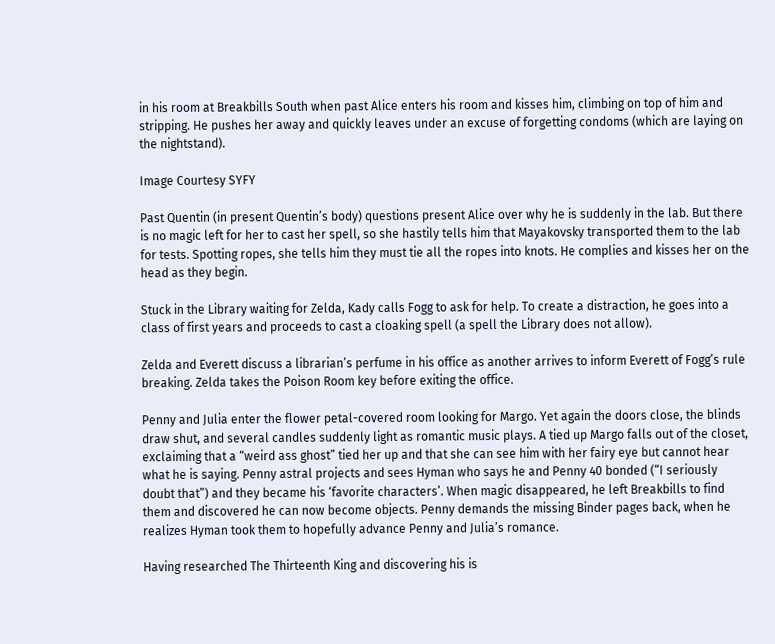in his room at Breakbills South when past Alice enters his room and kisses him, climbing on top of him and stripping. He pushes her away and quickly leaves under an excuse of forgetting condoms (which are laying on the nightstand).

Image Courtesy SYFY

Past Quentin (in present Quentin’s body) questions present Alice over why he is suddenly in the lab. But there is no magic left for her to cast her spell, so she hastily tells him that Mayakovsky transported them to the lab for tests. Spotting ropes, she tells him they must tie all the ropes into knots. He complies and kisses her on the head as they begin.

Stuck in the Library waiting for Zelda, Kady calls Fogg to ask for help. To create a distraction, he goes into a class of first years and proceeds to cast a cloaking spell (a spell the Library does not allow).

Zelda and Everett discuss a librarian’s perfume in his office as another arrives to inform Everett of Fogg’s rule breaking. Zelda takes the Poison Room key before exiting the office.

Penny and Julia enter the flower petal-covered room looking for Margo. Yet again the doors close, the blinds draw shut, and several candles suddenly light as romantic music plays. A tied up Margo falls out of the closet, exclaiming that a “weird ass ghost” tied her up and that she can see him with her fairy eye but cannot hear what he is saying. Penny astral projects and sees Hyman who says he and Penny 40 bonded (“I seriously doubt that”) and they became his ‘favorite characters’. When magic disappeared, he left Breakbills to find them and discovered he can now become objects. Penny demands the missing Binder pages back, when he realizes Hyman took them to hopefully advance Penny and Julia’s romance.

Having researched The Thirteenth King and discovering his is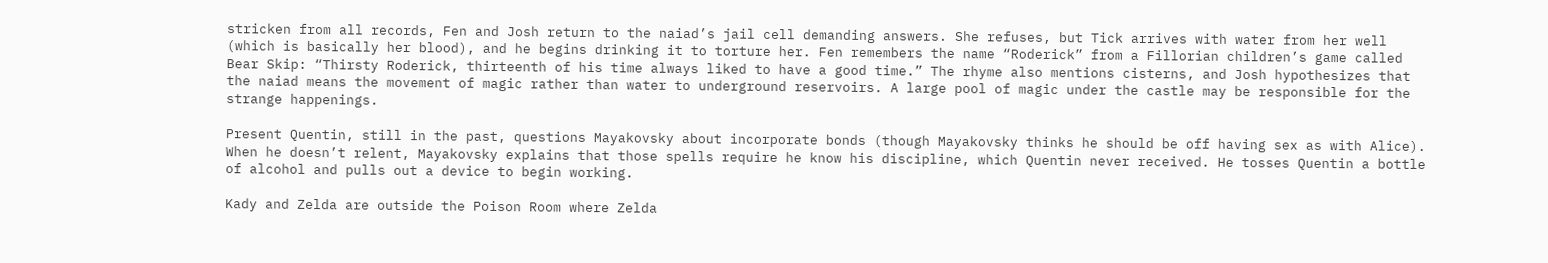stricken from all records, Fen and Josh return to the naiad’s jail cell demanding answers. She refuses, but Tick arrives with water from her well (which is basically her blood), and he begins drinking it to torture her. Fen remembers the name “Roderick” from a Fillorian children’s game called Bear Skip: “Thirsty Roderick, thirteenth of his time always liked to have a good time.” The rhyme also mentions cisterns, and Josh hypothesizes that the naiad means the movement of magic rather than water to underground reservoirs. A large pool of magic under the castle may be responsible for the strange happenings.

Present Quentin, still in the past, questions Mayakovsky about incorporate bonds (though Mayakovsky thinks he should be off having sex as with Alice). When he doesn’t relent, Mayakovsky explains that those spells require he know his discipline, which Quentin never received. He tosses Quentin a bottle of alcohol and pulls out a device to begin working.

Kady and Zelda are outside the Poison Room where Zelda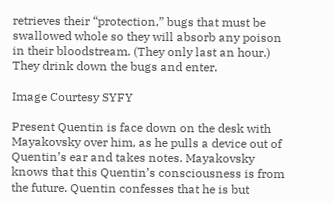retrieves their “protection,” bugs that must be swallowed whole so they will absorb any poison in their bloodstream. (They only last an hour.) They drink down the bugs and enter.

Image Courtesy SYFY

Present Quentin is face down on the desk with Mayakovsky over him, as he pulls a device out of Quentin’s ear and takes notes. Mayakovsky knows that this Quentin’s consciousness is from the future. Quentin confesses that he is but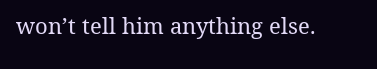won’t tell him anything else.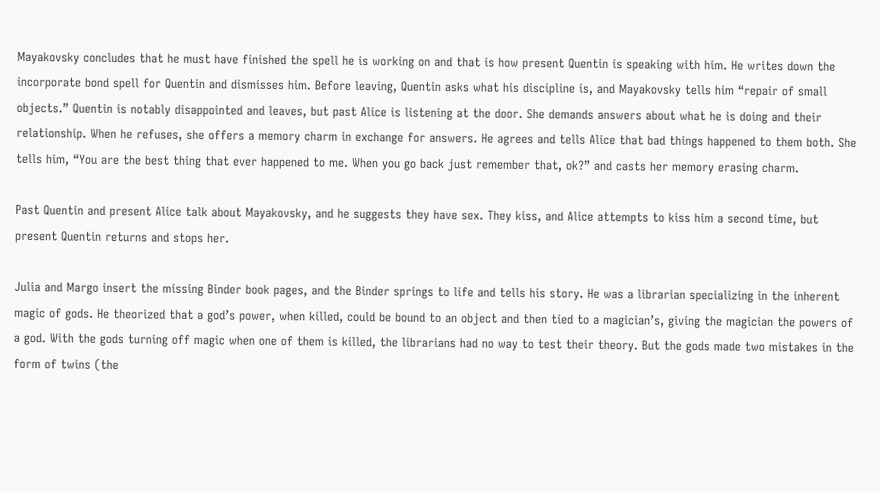Mayakovsky concludes that he must have finished the spell he is working on and that is how present Quentin is speaking with him. He writes down the incorporate bond spell for Quentin and dismisses him. Before leaving, Quentin asks what his discipline is, and Mayakovsky tells him “repair of small objects.” Quentin is notably disappointed and leaves, but past Alice is listening at the door. She demands answers about what he is doing and their relationship. When he refuses, she offers a memory charm in exchange for answers. He agrees and tells Alice that bad things happened to them both. She tells him, “You are the best thing that ever happened to me. When you go back just remember that, ok?” and casts her memory erasing charm.

Past Quentin and present Alice talk about Mayakovsky, and he suggests they have sex. They kiss, and Alice attempts to kiss him a second time, but present Quentin returns and stops her.

Julia and Margo insert the missing Binder book pages, and the Binder springs to life and tells his story. He was a librarian specializing in the inherent magic of gods. He theorized that a god’s power, when killed, could be bound to an object and then tied to a magician’s, giving the magician the powers of a god. With the gods turning off magic when one of them is killed, the librarians had no way to test their theory. But the gods made two mistakes in the form of twins (the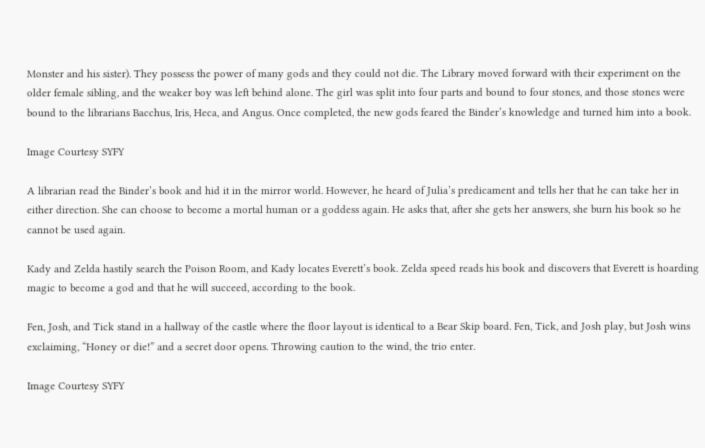Monster and his sister). They possess the power of many gods and they could not die. The Library moved forward with their experiment on the older female sibling, and the weaker boy was left behind alone. The girl was split into four parts and bound to four stones, and those stones were bound to the librarians Bacchus, Iris, Heca, and Angus. Once completed, the new gods feared the Binder’s knowledge and turned him into a book.

Image Courtesy SYFY

A librarian read the Binder’s book and hid it in the mirror world. However, he heard of Julia’s predicament and tells her that he can take her in either direction. She can choose to become a mortal human or a goddess again. He asks that, after she gets her answers, she burn his book so he cannot be used again.

Kady and Zelda hastily search the Poison Room, and Kady locates Everett’s book. Zelda speed reads his book and discovers that Everett is hoarding magic to become a god and that he will succeed, according to the book.

Fen, Josh, and Tick stand in a hallway of the castle where the floor layout is identical to a Bear Skip board. Fen, Tick, and Josh play, but Josh wins exclaiming, “Honey or die!” and a secret door opens. Throwing caution to the wind, the trio enter.

Image Courtesy SYFY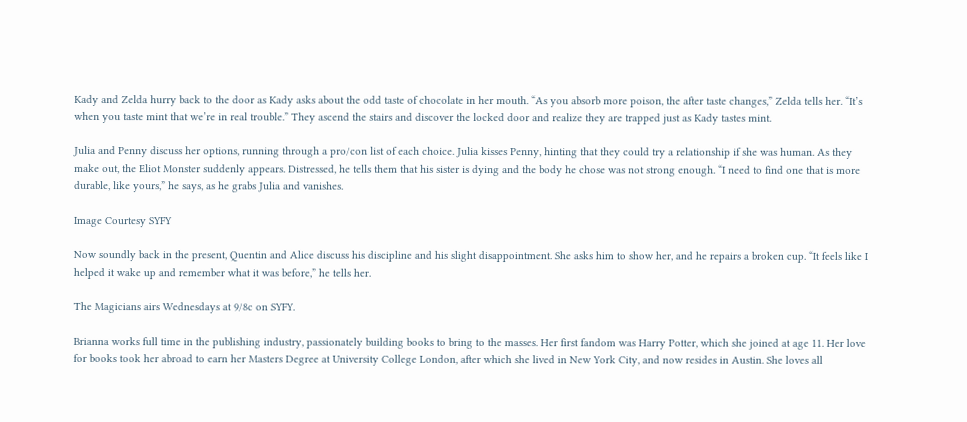Kady and Zelda hurry back to the door as Kady asks about the odd taste of chocolate in her mouth. “As you absorb more poison, the after taste changes,” Zelda tells her. “It’s when you taste mint that we’re in real trouble.” They ascend the stairs and discover the locked door and realize they are trapped just as Kady tastes mint.

Julia and Penny discuss her options, running through a pro/con list of each choice. Julia kisses Penny, hinting that they could try a relationship if she was human. As they make out, the Eliot Monster suddenly appears. Distressed, he tells them that his sister is dying and the body he chose was not strong enough. “I need to find one that is more durable, like yours,” he says, as he grabs Julia and vanishes.

Image Courtesy SYFY

Now soundly back in the present, Quentin and Alice discuss his discipline and his slight disappointment. She asks him to show her, and he repairs a broken cup. “It feels like I helped it wake up and remember what it was before,” he tells her.

The Magicians airs Wednesdays at 9/8c on SYFY.

Brianna works full time in the publishing industry, passionately building books to bring to the masses. Her first fandom was Harry Potter, which she joined at age 11. Her love for books took her abroad to earn her Masters Degree at University College London, after which she lived in New York City, and now resides in Austin. She loves all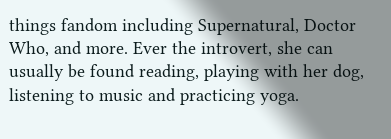things fandom including Supernatural, Doctor Who, and more. Ever the introvert, she can usually be found reading, playing with her dog, listening to music and practicing yoga.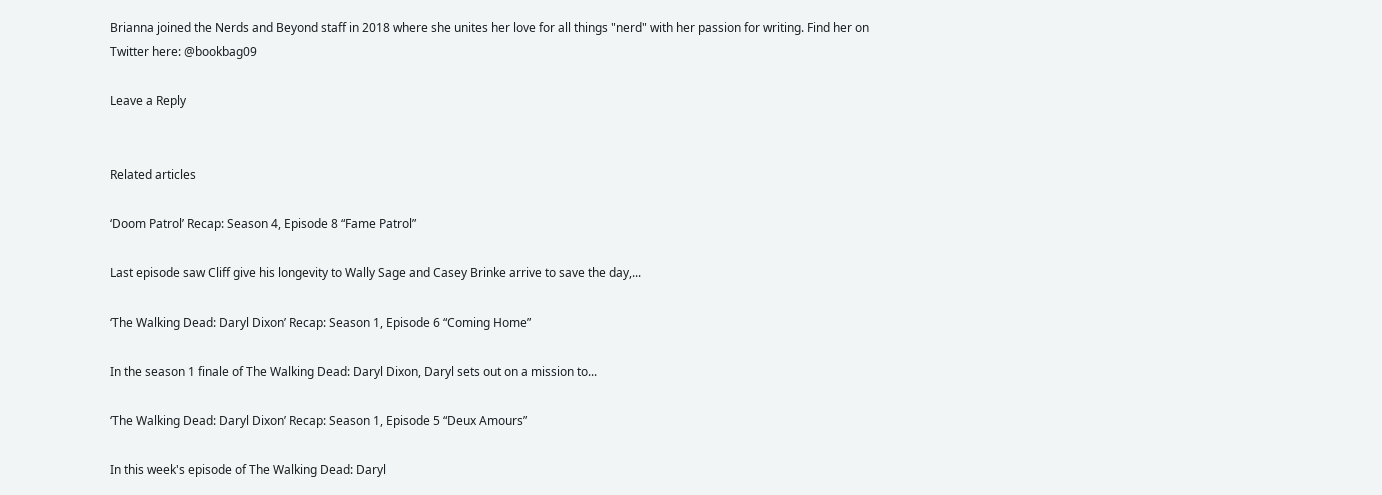Brianna joined the Nerds and Beyond staff in 2018 where she unites her love for all things "nerd" with her passion for writing. Find her on Twitter here: @bookbag09

Leave a Reply


Related articles

‘Doom Patrol’ Recap: Season 4, Episode 8 “Fame Patrol”

Last episode saw Cliff give his longevity to Wally Sage and Casey Brinke arrive to save the day,...

‘The Walking Dead: Daryl Dixon’ Recap: Season 1, Episode 6 “Coming Home”

In the season 1 finale of The Walking Dead: Daryl Dixon, Daryl sets out on a mission to...

‘The Walking Dead: Daryl Dixon’ Recap: Season 1, Episode 5 “Deux Amours”

In this week's episode of The Walking Dead: Daryl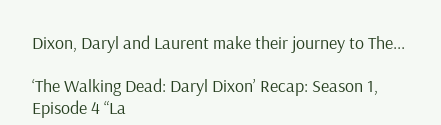Dixon, Daryl and Laurent make their journey to The...

‘The Walking Dead: Daryl Dixon’ Recap: Season 1, Episode 4 “La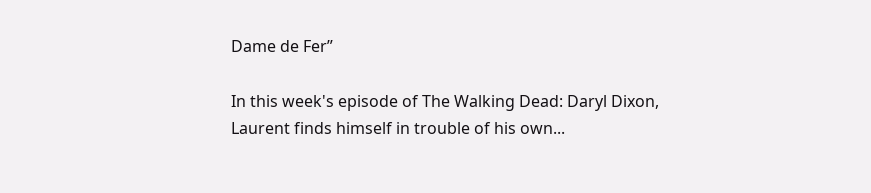Dame de Fer”

In this week's episode of The Walking Dead: Daryl Dixon, Laurent finds himself in trouble of his own...